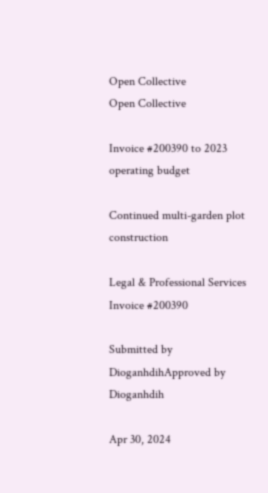Open Collective
Open Collective

Invoice #200390 to 2023 operating budget

Continued multi-garden plot construction

Legal & Professional Services
Invoice #200390

Submitted by DioganhdihApproved by Dioganhdih

Apr 30, 2024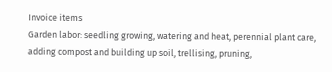Invoice items
Garden labor: seedling growing, watering and heat, perennial plant care, adding compost and building up soil, trellising, pruning,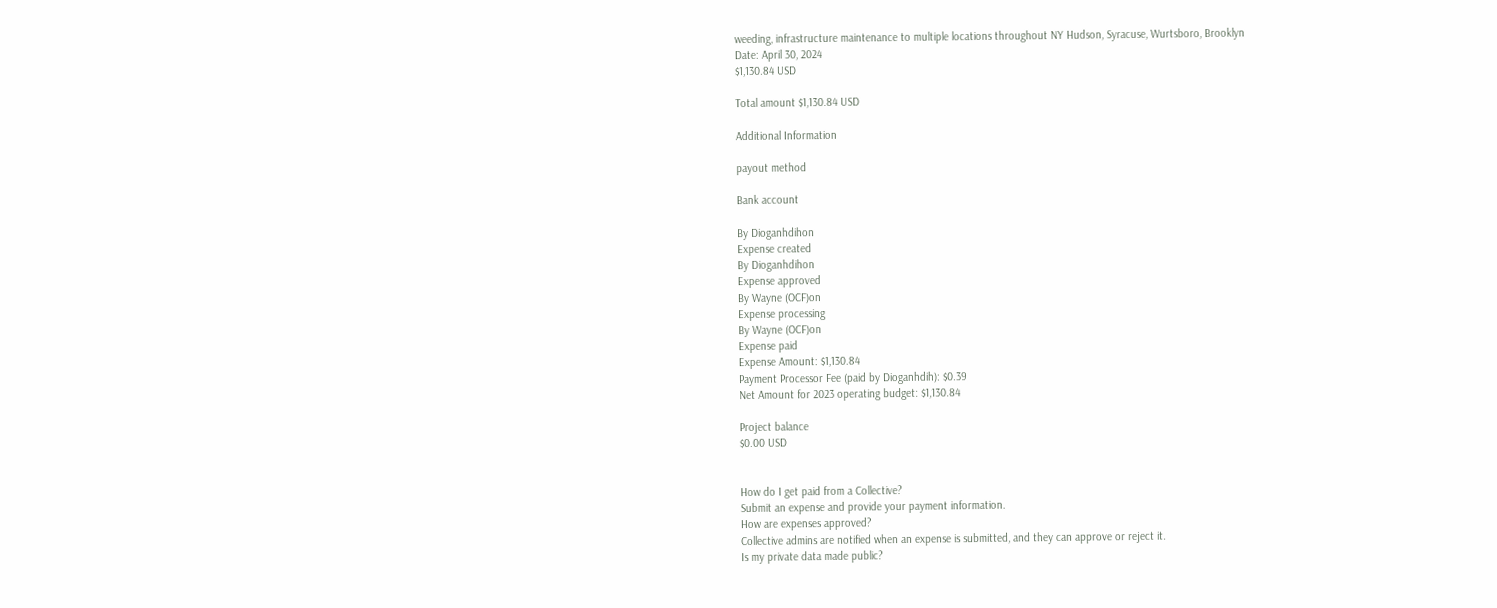weeding, infrastructure maintenance to multiple locations throughout NY Hudson, Syracuse, Wurtsboro, Brooklyn
Date: April 30, 2024
$1,130.84 USD

Total amount $1,130.84 USD

Additional Information

payout method

Bank account

By Dioganhdihon
Expense created
By Dioganhdihon
Expense approved
By Wayne (OCF)on
Expense processing
By Wayne (OCF)on
Expense paid
Expense Amount: $1,130.84
Payment Processor Fee (paid by Dioganhdih): $0.39
Net Amount for 2023 operating budget: $1,130.84

Project balance
$0.00 USD


How do I get paid from a Collective?
Submit an expense and provide your payment information.
How are expenses approved?
Collective admins are notified when an expense is submitted, and they can approve or reject it.
Is my private data made public?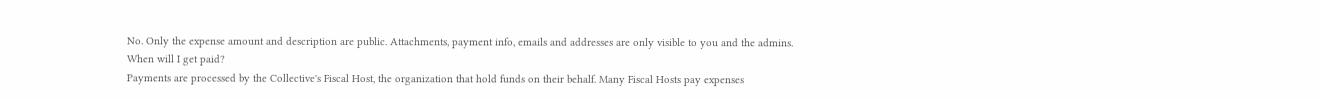No. Only the expense amount and description are public. Attachments, payment info, emails and addresses are only visible to you and the admins.
When will I get paid?
Payments are processed by the Collective's Fiscal Host, the organization that hold funds on their behalf. Many Fiscal Hosts pay expenses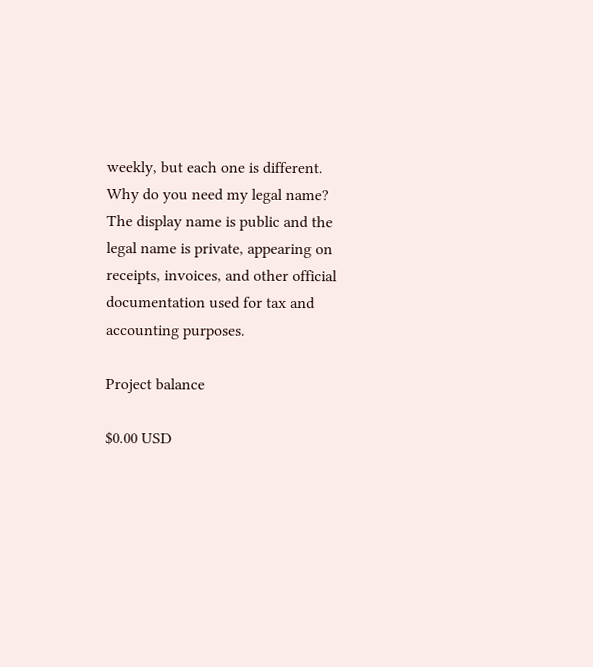weekly, but each one is different.
Why do you need my legal name?
The display name is public and the legal name is private, appearing on receipts, invoices, and other official documentation used for tax and accounting purposes.

Project balance

$0.00 USD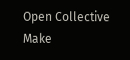Open Collective
Make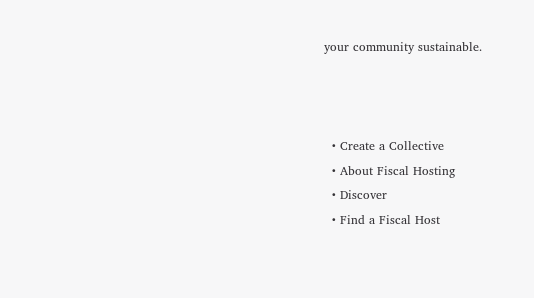your community sustainable.



  • Create a Collective
  • About Fiscal Hosting
  • Discover
  • Find a Fiscal Host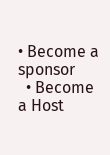• Become a sponsor
  • Become a Host